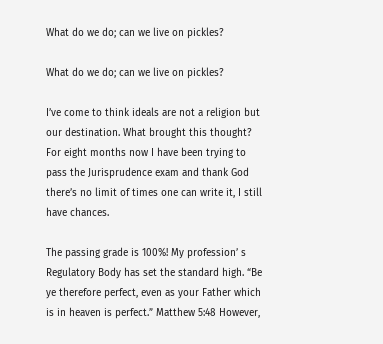What do we do; can we live on pickles?

What do we do; can we live on pickles?

I’ve come to think ideals are not a religion but our destination. What brought this thought? For eight months now I have been trying to pass the Jurisprudence exam and thank God there’s no limit of times one can write it, I still have chances.

The passing grade is 100%! My profession’ s Regulatory Body has set the standard high. “Be ye therefore perfect, even as your Father which is in heaven is perfect.” Matthew 5:48 However,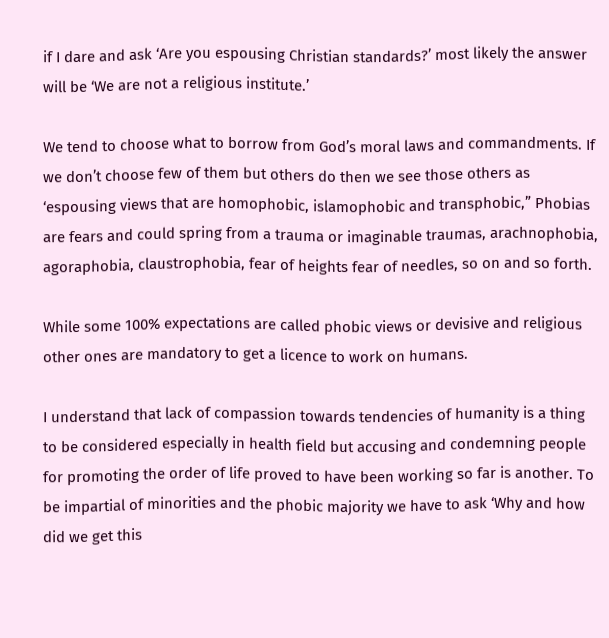if I dare and ask ‘Are you espousing Christian standards?’ most likely the answer will be ‘We are not a religious institute.’

We tend to choose what to borrow from God’s moral laws and commandments. If we don’t choose few of them but others do then we see those others as ‘espousing views that are homophobic, islamophobic and transphobic,” Phobias are fears and could spring from a trauma or imaginable traumas, arachnophobia, agoraphobia, claustrophobia, fear of heights fear of needles, so on and so forth.

While some 100% expectations are called phobic views or devisive and religious other ones are mandatory to get a licence to work on humans.

I understand that lack of compassion towards tendencies of humanity is a thing to be considered especially in health field but accusing and condemning people for promoting the order of life proved to have been working so far is another. To be impartial of minorities and the phobic majority we have to ask ‘Why and how did we get this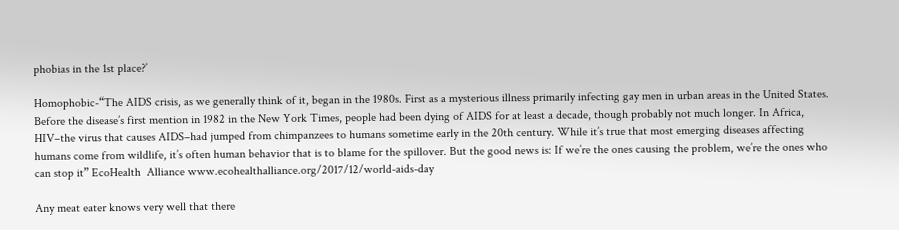phobias in the 1st place?’

Homophobic-“The AIDS crisis, as we generally think of it, began in the 1980s. First as a mysterious illness primarily infecting gay men in urban areas in the United States. Before the disease’s first mention in 1982 in the New York Times, people had been dying of AIDS for at least a decade, though probably not much longer. In Africa, HIV–the virus that causes AIDS–had jumped from chimpanzees to humans sometime early in the 20th century. While it’s true that most emerging diseases affecting humans come from wildlife, it’s often human behavior that is to blame for the spillover. But the good news is: If we’re the ones causing the problem, we’re the ones who can stop it” EcoHealth  Alliance www.ecohealthalliance.org/2017/12/world-aids-day

Any meat eater knows very well that there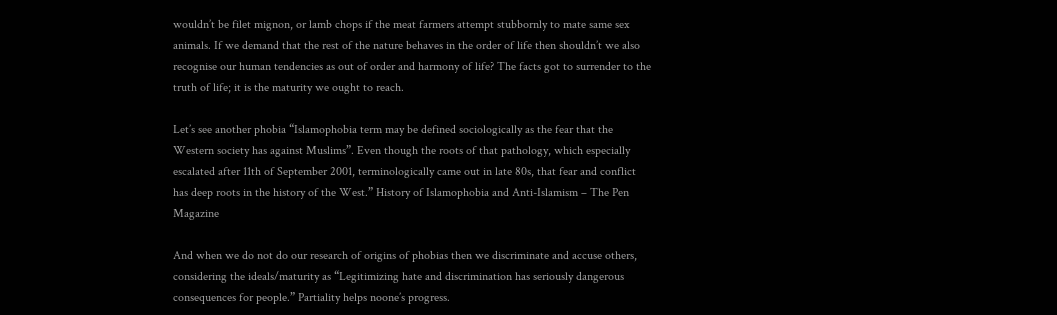wouldn’t be filet mignon, or lamb chops if the meat farmers attempt stubbornly to mate same sex animals. If we demand that the rest of the nature behaves in the order of life then shouldn’t we also recognise our human tendencies as out of order and harmony of life? The facts got to surrender to the truth of life; it is the maturity we ought to reach.

Let’s see another phobia “Islamophobia term may be defined sociologically as the fear that the Western society has against Muslims”. Even though the roots of that pathology, which especially escalated after 11th of September 2001, terminologically came out in late 80s, that fear and conflict has deep roots in the history of the West.” History of Islamophobia and Anti-Islamism – The Pen Magazine

And when we do not do our research of origins of phobias then we discriminate and accuse others, considering the ideals/maturity as “Legitimizing hate and discrimination has seriously dangerous consequences for people.” Partiality helps noone’s progress.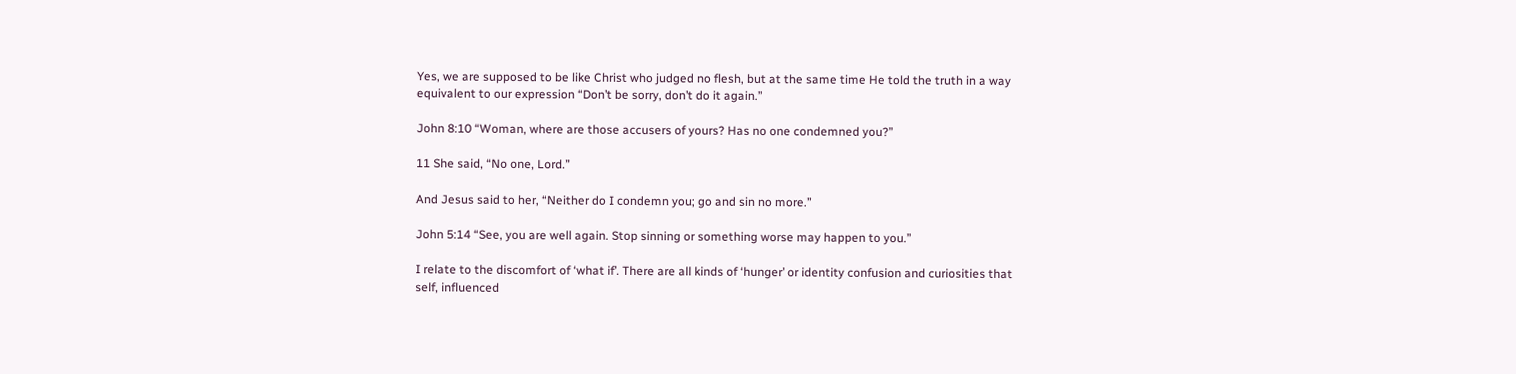Yes, we are supposed to be like Christ who judged no flesh, but at the same time He told the truth in a way equivalent to our expression “Don’t be sorry, don’t do it again.”

John 8:10 “Woman, where are those accusers of yours? Has no one condemned you?”

11 She said, “No one, Lord.”

And Jesus said to her, “Neither do I condemn you; go and sin no more.”

John 5:14 “See, you are well again. Stop sinning or something worse may happen to you.”

I relate to the discomfort of ‘what if’. There are all kinds of ‘hunger’ or identity confusion and curiosities that self, influenced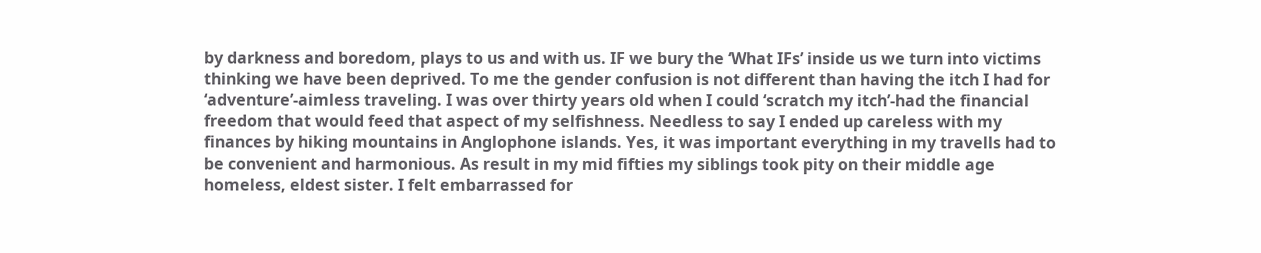by darkness and boredom, plays to us and with us. IF we bury the ‘What IFs’ inside us we turn into victims thinking we have been deprived. To me the gender confusion is not different than having the itch I had for ‘adventure’-aimless traveling. I was over thirty years old when I could ‘scratch my itch’-had the financial freedom that would feed that aspect of my selfishness. Needless to say I ended up careless with my finances by hiking mountains in Anglophone islands. Yes, it was important everything in my travells had to be convenient and harmonious. As result in my mid fifties my siblings took pity on their middle age homeless, eldest sister. I felt embarrassed for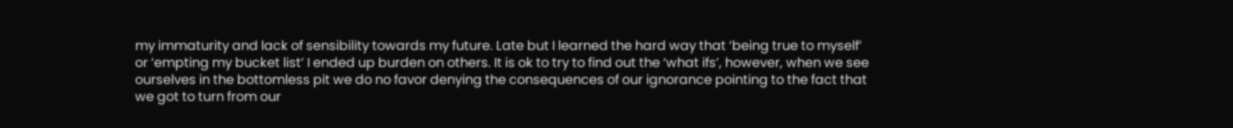my immaturity and lack of sensibility towards my future. Late but I learned the hard way that ‘being true to myself’ or ‘empting my bucket list’ I ended up burden on others. It is ok to try to find out the ‘what ifs’, however, when we see ourselves in the bottomless pit we do no favor denying the consequences of our ignorance pointing to the fact that we got to turn from our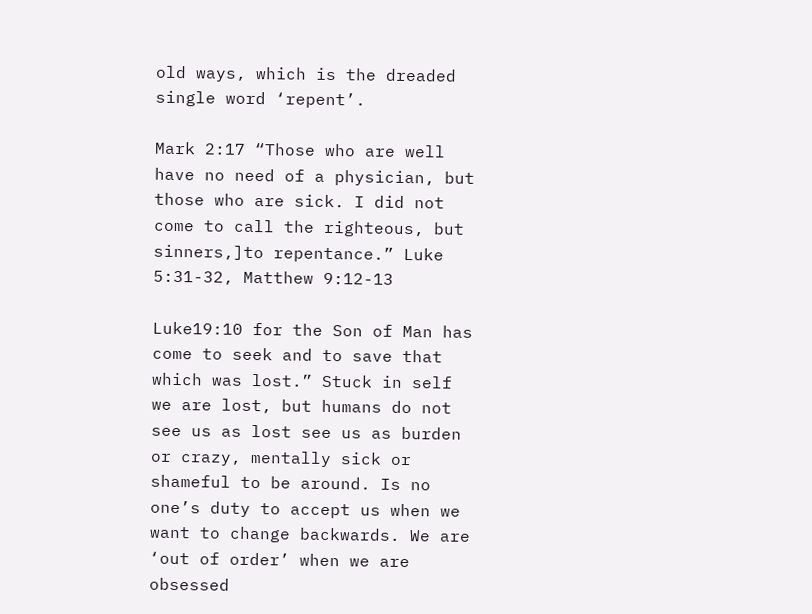old ways, which is the dreaded single word ‘repent’.

Mark 2:17 “Those who are well have no need of a physician, but those who are sick. I did not come to call the righteous, but sinners,]to repentance.” Luke 5:31-32, Matthew 9:12-13

Luke19:10 for the Son of Man has come to seek and to save that which was lost.” Stuck in self we are lost, but humans do not see us as lost see us as burden or crazy, mentally sick or shameful to be around. Is no one’s duty to accept us when we want to change backwards. We are ‘out of order’ when we are obsessed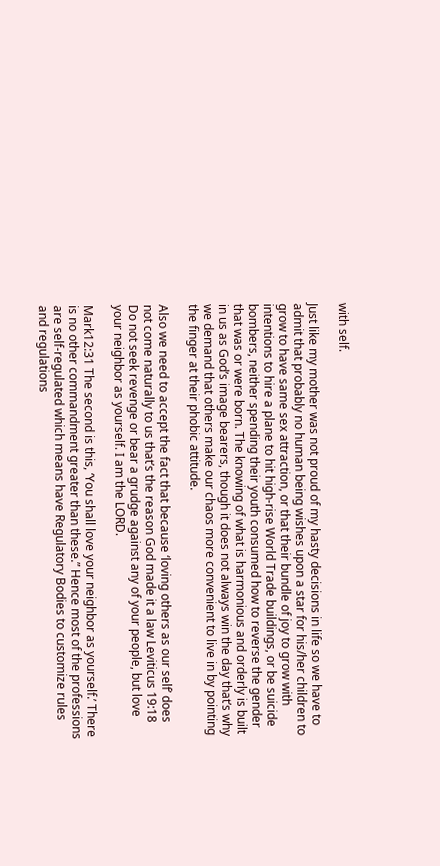with self.

Just like my mother was not proud of my hasty decisions in life so we have to admit that probably no human being wishes upon a star for his/her children to grow to have same sex attraction, or that their bundle of joy to grow with intentions to hire a plane to hit high-rise World Trade buildings, or be suicide bombers, neither spending their youth consumed how to reverse the gender that was or were born. The knowing of what is harmonious and orderly is built in us as God’s image bearers, though it does not always win the day that’s why we demand that others make our chaos more convenient to live in by pointing the finger at their phobic attitude.

Also we need to accept the fact that because ‘loving others as our self’ does not come naturally to us that’s the reason God made it a law Leviticus 19:18
Do not seek revenge or bear a grudge against any of your people, but love your neighbor as yourself. I am the LORD.

Mark12:31 The second is this, ‘You shall love your neighbor as yourself.’ There is no other commandment greater than these.” Hence most of the professions are self-regulated which means have Regulatory Bodies to customize rules and regulations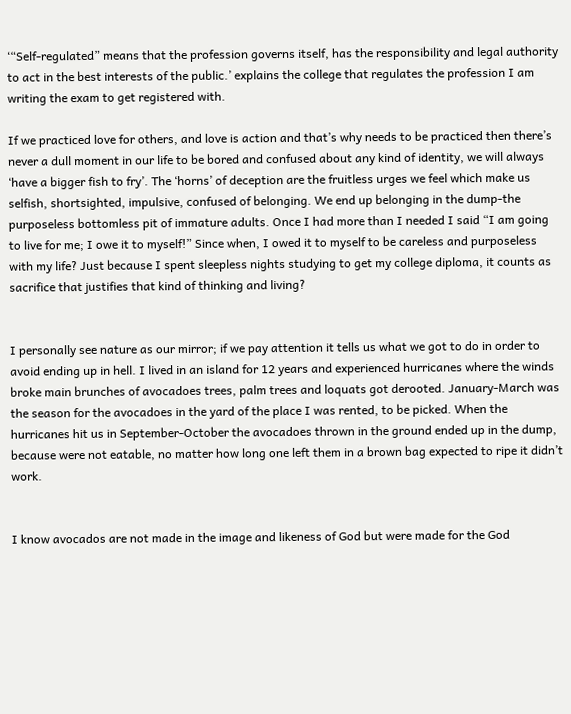‘“Self-regulated” means that the profession governs itself, has the responsibility and legal authority to act in the best interests of the public.’ explains the college that regulates the profession I am writing the exam to get registered with.

If we practiced love for others, and love is action and that’s why needs to be practiced then there’s never a dull moment in our life to be bored and confused about any kind of identity, we will always ‘have a bigger fish to fry’. The ‘horns’ of deception are the fruitless urges we feel which make us selfish, shortsighted, impulsive, confused of belonging. We end up belonging in the dump-the purposeless bottomless pit of immature adults. Once I had more than I needed I said “I am going to live for me; I owe it to myself!” Since when, I owed it to myself to be careless and purposeless with my life? Just because I spent sleepless nights studying to get my college diploma, it counts as sacrifice that justifies that kind of thinking and living?


I personally see nature as our mirror; if we pay attention it tells us what we got to do in order to avoid ending up in hell. I lived in an island for 12 years and experienced hurricanes where the winds broke main brunches of avocadoes trees, palm trees and loquats got derooted. January-March was the season for the avocadoes in the yard of the place I was rented, to be picked. When the hurricanes hit us in September-October the avocadoes thrown in the ground ended up in the dump, because were not eatable, no matter how long one left them in a brown bag expected to ripe it didn’t work.


I know avocados are not made in the image and likeness of God but were made for the God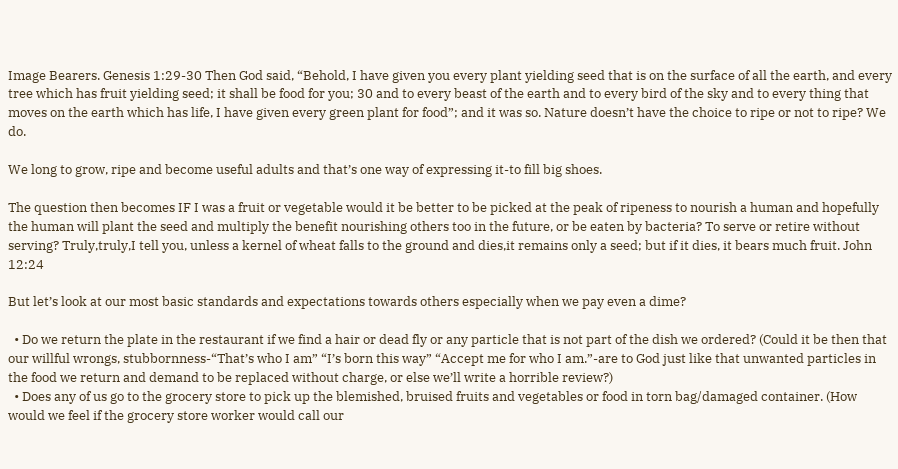Image Bearers. Genesis 1:29-30 Then God said, “Behold, I have given you every plant yielding seed that is on the surface of all the earth, and every tree which has fruit yielding seed; it shall be food for you; 30 and to every beast of the earth and to every bird of the sky and to every thing that moves on the earth which has life, I have given every green plant for food”; and it was so. Nature doesn’t have the choice to ripe or not to ripe? We do.

We long to grow, ripe and become useful adults and that’s one way of expressing it-to fill big shoes.

The question then becomes IF I was a fruit or vegetable would it be better to be picked at the peak of ripeness to nourish a human and hopefully the human will plant the seed and multiply the benefit nourishing others too in the future, or be eaten by bacteria? To serve or retire without serving? Truly,truly,I tell you, unless a kernel of wheat falls to the ground and dies,it remains only a seed; but if it dies, it bears much fruit. John 12:24

But let’s look at our most basic standards and expectations towards others especially when we pay even a dime?

  • Do we return the plate in the restaurant if we find a hair or dead fly or any particle that is not part of the dish we ordered? (Could it be then that our willful wrongs, stubbornness-“That’s who I am” “I’s born this way” “Accept me for who I am.”-are to God just like that unwanted particles in the food we return and demand to be replaced without charge, or else we’ll write a horrible review?)
  • Does any of us go to the grocery store to pick up the blemished, bruised fruits and vegetables or food in torn bag/damaged container. (How would we feel if the grocery store worker would call our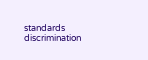standards discrimination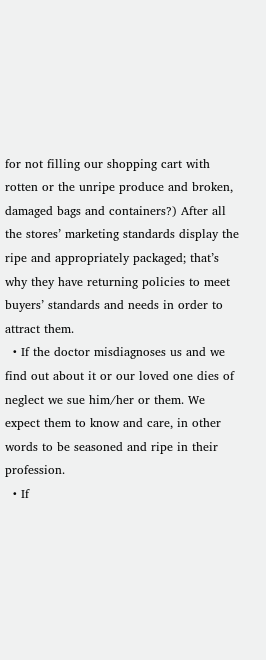for not filling our shopping cart with rotten or the unripe produce and broken, damaged bags and containers?) After all the stores’ marketing standards display the ripe and appropriately packaged; that’s why they have returning policies to meet buyers’ standards and needs in order to attract them.
  • If the doctor misdiagnoses us and we find out about it or our loved one dies of neglect we sue him/her or them. We expect them to know and care, in other words to be seasoned and ripe in their profession.
  • If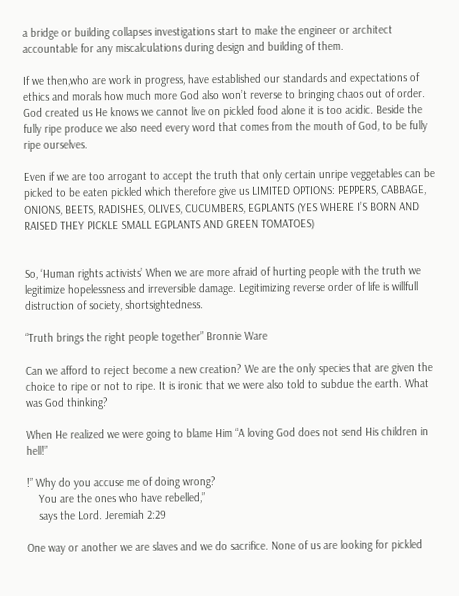a bridge or building collapses investigations start to make the engineer or architect accountable for any miscalculations during design and building of them.

If we then,who are work in progress, have established our standards and expectations of ethics and morals how much more God also won’t reverse to bringing chaos out of order. God created us He knows we cannot live on pickled food alone it is too acidic. Beside the fully ripe produce we also need every word that comes from the mouth of God, to be fully ripe ourselves.

Even if we are too arrogant to accept the truth that only certain unripe veggetables can be picked to be eaten pickled which therefore give us LIMITED OPTIONS: PEPPERS, CABBAGE, ONIONS, BEETS, RADISHES, OLIVES, CUCUMBERS, EGPLANTS (YES WHERE I’S BORN AND RAISED THEY PICKLE SMALL EGPLANTS AND GREEN TOMATOES)


So, ‘Human rights activists’ When we are more afraid of hurting people with the truth we legitimize hopelessness and irreversible damage. Legitimizing reverse order of life is willfull distruction of society, shortsightedness.

“Truth brings the right people together” Bronnie Ware

Can we afford to reject become a new creation? We are the only species that are given the choice to ripe or not to ripe. It is ironic that we were also told to subdue the earth. What was God thinking?

When He realized we were going to blame Him “A loving God does not send His children in hell!”

!” Why do you accuse me of doing wrong?
    You are the ones who have rebelled,”
    says the Lord. Jeremiah 2:29

One way or another we are slaves and we do sacrifice. None of us are looking for pickled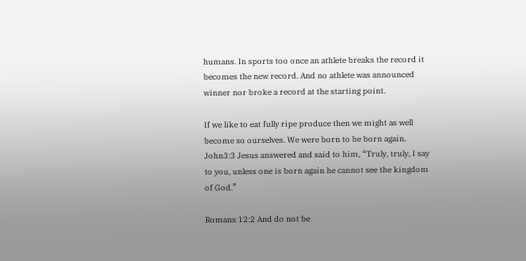humans. In sports too once an athlete breaks the record it becomes the new record. And no athlete was announced winner nor broke a record at the starting point.

If we like to eat fully ripe produce then we might as well become so ourselves. We were born to be born again. John3:3 Jesus answered and said to him, “Truly, truly, I say to you, unless one is born again he cannot see the kingdom of God.”

Romans 12:2 And do not be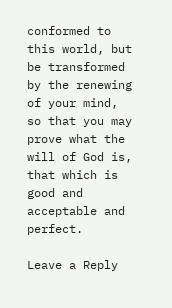conformed to this world, but be transformed by the renewing of your mind, so that you may prove what the will of God is, that which is good and acceptable and perfect.

Leave a Reply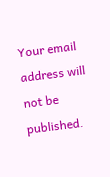Your email address will not be published.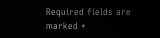Required fields are marked *